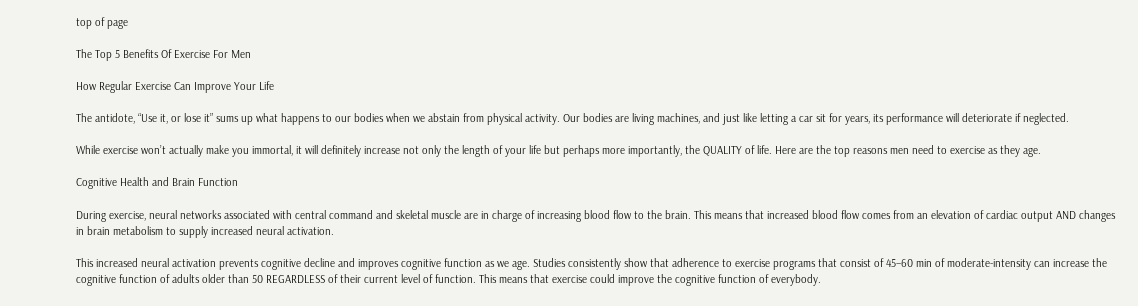top of page

The Top 5 Benefits Of Exercise For Men

How Regular Exercise Can Improve Your Life

The antidote, “Use it, or lose it” sums up what happens to our bodies when we abstain from physical activity. Our bodies are living machines, and just like letting a car sit for years, its performance will deteriorate if neglected.

While exercise won’t actually make you immortal, it will definitely increase not only the length of your life but perhaps more importantly, the QUALITY of life. Here are the top reasons men need to exercise as they age.

Cognitive Health and Brain Function

During exercise, neural networks associated with central command and skeletal muscle are in charge of increasing blood flow to the brain. This means that increased blood flow comes from an elevation of cardiac output AND changes in brain metabolism to supply increased neural activation.

This increased neural activation prevents cognitive decline and improves cognitive function as we age. Studies consistently show that adherence to exercise programs that consist of 45–60 min of moderate-intensity can increase the cognitive function of adults older than 50 REGARDLESS of their current level of function. This means that exercise could improve the cognitive function of everybody.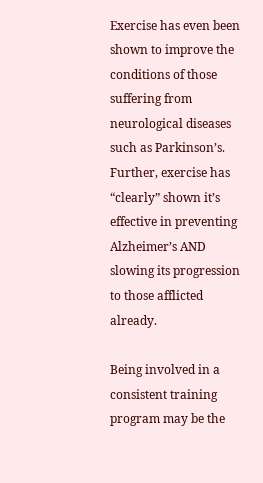Exercise has even been shown to improve the conditions of those suffering from neurological diseases such as Parkinson’s. Further, exercise has “clearly” shown it’s effective in preventing Alzheimer’s AND slowing its progression to those afflicted already.

Being involved in a consistent training program may be the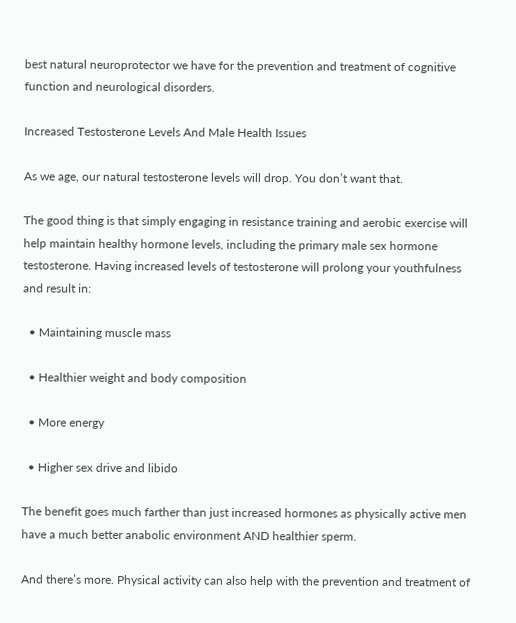best natural neuroprotector we have for the prevention and treatment of cognitive function and neurological disorders.

Increased Testosterone Levels And Male Health Issues

As we age, our natural testosterone levels will drop. You don’t want that.

The good thing is that simply engaging in resistance training and aerobic exercise will help maintain healthy hormone levels, including the primary male sex hormone testosterone. Having increased levels of testosterone will prolong your youthfulness and result in:

  • Maintaining muscle mass

  • Healthier weight and body composition

  • More energy

  • Higher sex drive and libido

The benefit goes much farther than just increased hormones as physically active men have a much better anabolic environment AND healthier sperm.

And there’s more. Physical activity can also help with the prevention and treatment of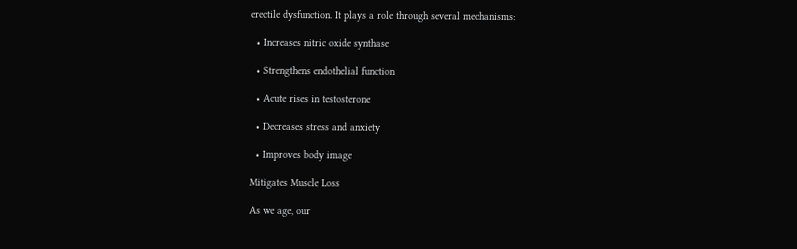erectile dysfunction. It plays a role through several mechanisms:

  • Increases nitric oxide synthase

  • Strengthens endothelial function

  • Acute rises in testosterone

  • Decreases stress and anxiety

  • Improves body image

Mitigates Muscle Loss

As we age, our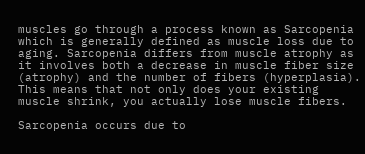muscles go through a process known as Sarcopenia which is generally defined as muscle loss due to aging. Sarcopenia differs from muscle atrophy as it involves both a decrease in muscle fiber size (atrophy) and the number of fibers (hyperplasia). This means that not only does your existing muscle shrink, you actually lose muscle fibers.

Sarcopenia occurs due to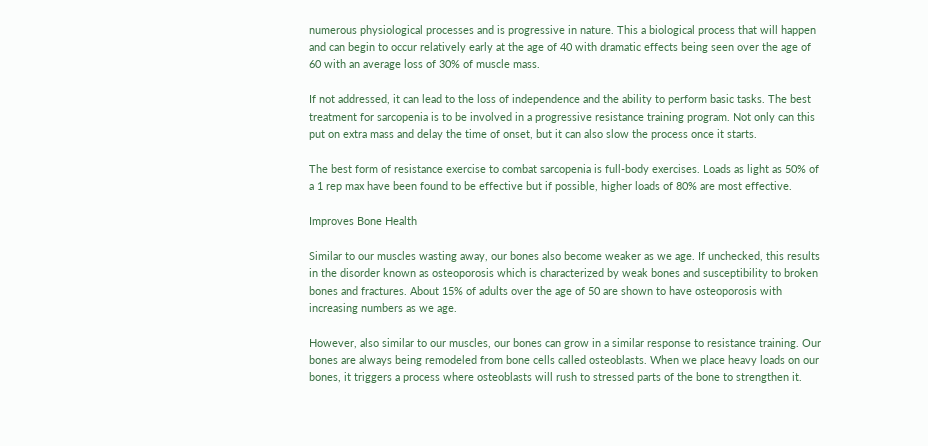numerous physiological processes and is progressive in nature. This a biological process that will happen and can begin to occur relatively early at the age of 40 with dramatic effects being seen over the age of 60 with an average loss of 30% of muscle mass.

If not addressed, it can lead to the loss of independence and the ability to perform basic tasks. The best treatment for sarcopenia is to be involved in a progressive resistance training program. Not only can this put on extra mass and delay the time of onset, but it can also slow the process once it starts.

The best form of resistance exercise to combat sarcopenia is full-body exercises. Loads as light as 50% of a 1 rep max have been found to be effective but if possible, higher loads of 80% are most effective.

Improves Bone Health

Similar to our muscles wasting away, our bones also become weaker as we age. If unchecked, this results in the disorder known as osteoporosis which is characterized by weak bones and susceptibility to broken bones and fractures. About 15% of adults over the age of 50 are shown to have osteoporosis with increasing numbers as we age.

However, also similar to our muscles, our bones can grow in a similar response to resistance training. Our bones are always being remodeled from bone cells called osteoblasts. When we place heavy loads on our bones, it triggers a process where osteoblasts will rush to stressed parts of the bone to strengthen it.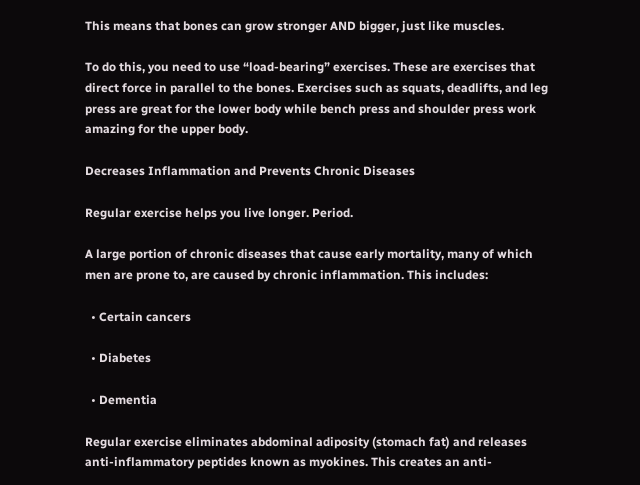This means that bones can grow stronger AND bigger, just like muscles.

To do this, you need to use “load-bearing” exercises. These are exercises that direct force in parallel to the bones. Exercises such as squats, deadlifts, and leg press are great for the lower body while bench press and shoulder press work amazing for the upper body.

Decreases Inflammation and Prevents Chronic Diseases

Regular exercise helps you live longer. Period.

A large portion of chronic diseases that cause early mortality, many of which men are prone to, are caused by chronic inflammation. This includes:

  • Certain cancers

  • Diabetes

  • Dementia

Regular exercise eliminates abdominal adiposity (stomach fat) and releases anti-inflammatory peptides known as myokines. This creates an anti-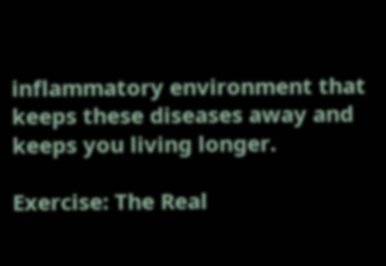inflammatory environment that keeps these diseases away and keeps you living longer.

Exercise: The Real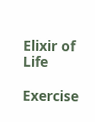Elixir of Life

Exercise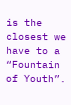is the closest we have to a “Fountain of Youth”.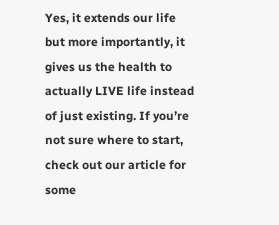Yes, it extends our life but more importantly, it gives us the health to actually LIVE life instead of just existing. If you’re not sure where to start, check out our article for some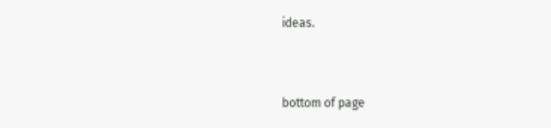ideas.


bottom of page